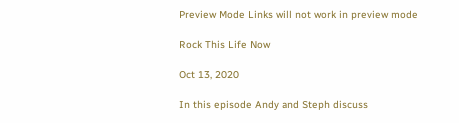Preview Mode Links will not work in preview mode

Rock This Life Now

Oct 13, 2020

In this episode Andy and Steph discuss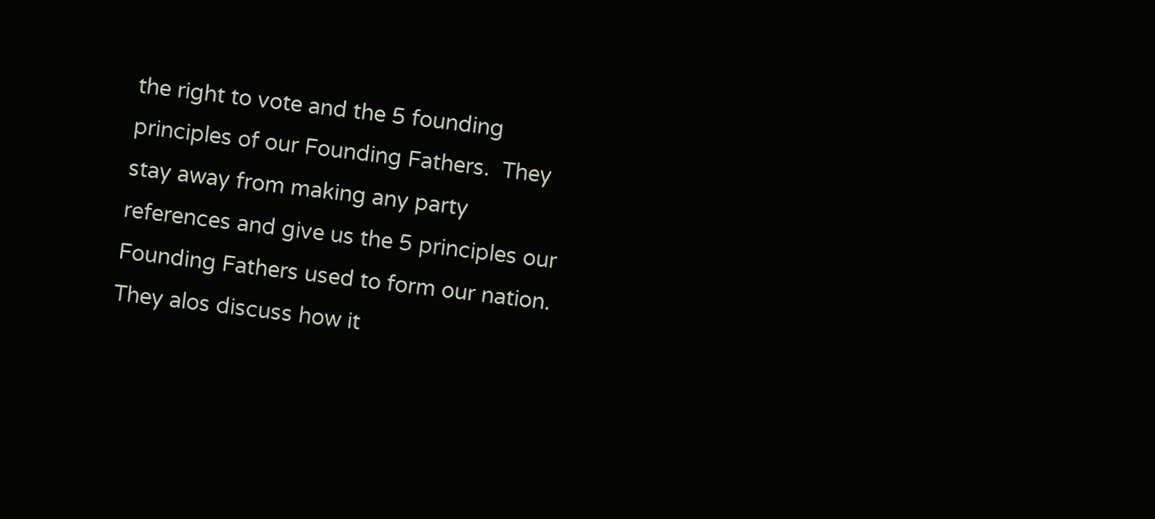the right to vote and the 5 founding principles of our Founding Fathers.  They stay away from making any party references and give us the 5 principles our Founding Fathers used to form our nation.  They alos discuss how it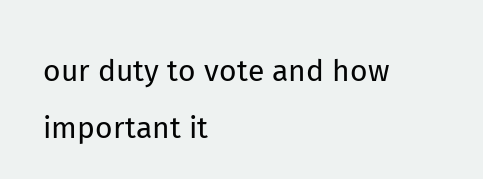our duty to vote and how important it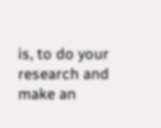is, to do your research and make an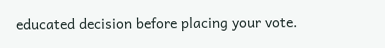educated decision before placing your vote.